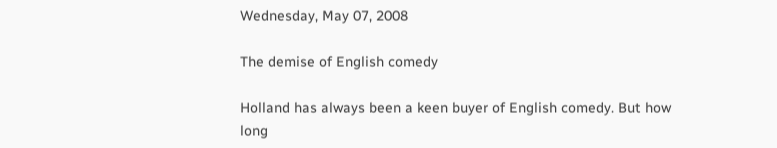Wednesday, May 07, 2008

The demise of English comedy

Holland has always been a keen buyer of English comedy. But how long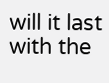will it last with the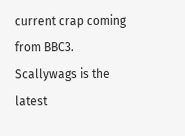current crap coming from BBC3. Scallywags is the latest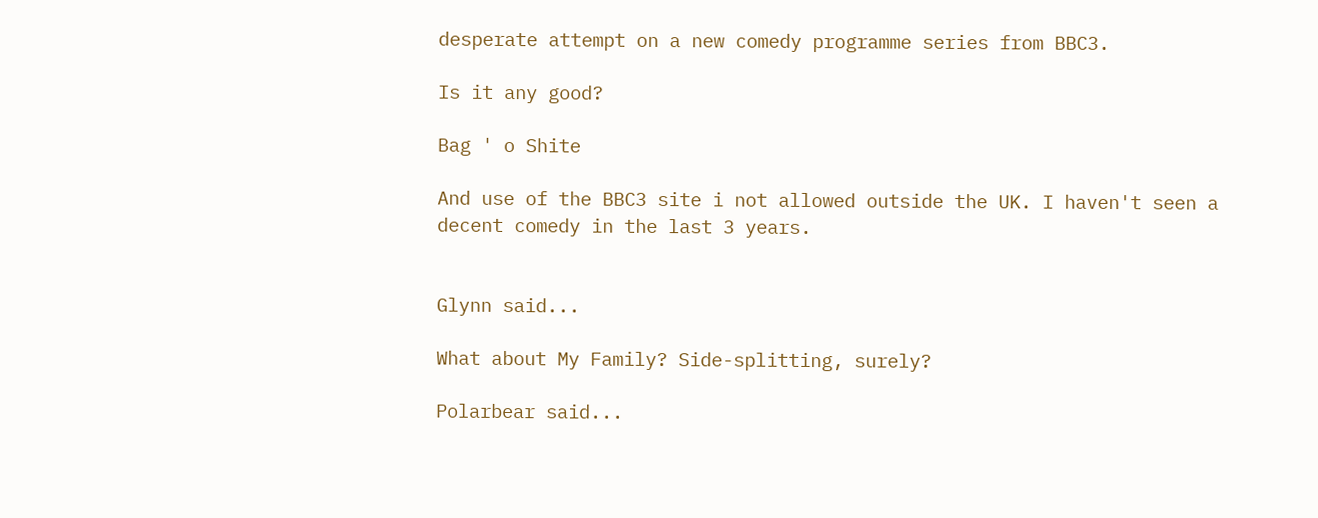desperate attempt on a new comedy programme series from BBC3.

Is it any good?

Bag ' o Shite

And use of the BBC3 site i not allowed outside the UK. I haven't seen a decent comedy in the last 3 years.


Glynn said...

What about My Family? Side-splitting, surely?

Polarbear said...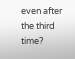even after the third time?